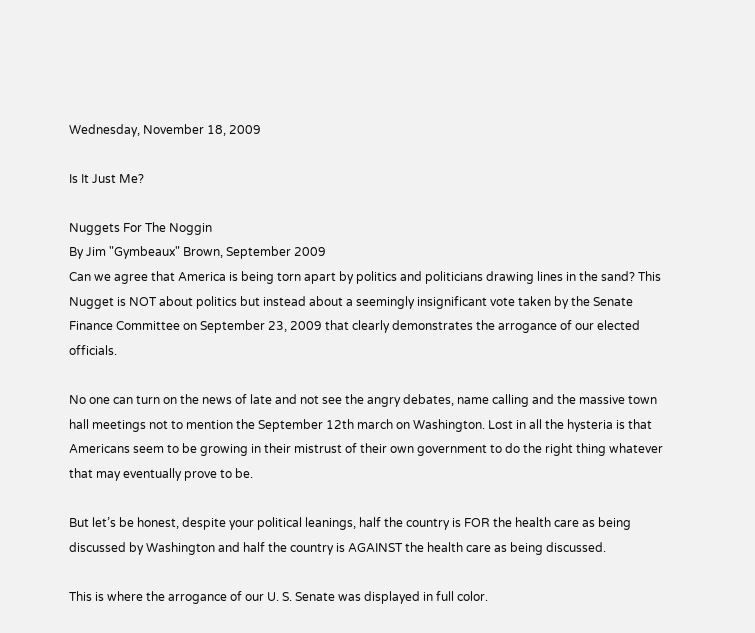Wednesday, November 18, 2009

Is It Just Me?

Nuggets For The Noggin
By Jim "Gymbeaux" Brown, September 2009
Can we agree that America is being torn apart by politics and politicians drawing lines in the sand? This Nugget is NOT about politics but instead about a seemingly insignificant vote taken by the Senate Finance Committee on September 23, 2009 that clearly demonstrates the arrogance of our elected officials.

No one can turn on the news of late and not see the angry debates, name calling and the massive town hall meetings not to mention the September 12th march on Washington. Lost in all the hysteria is that Americans seem to be growing in their mistrust of their own government to do the right thing whatever that may eventually prove to be.

But let’s be honest, despite your political leanings, half the country is FOR the health care as being discussed by Washington and half the country is AGAINST the health care as being discussed.

This is where the arrogance of our U. S. Senate was displayed in full color.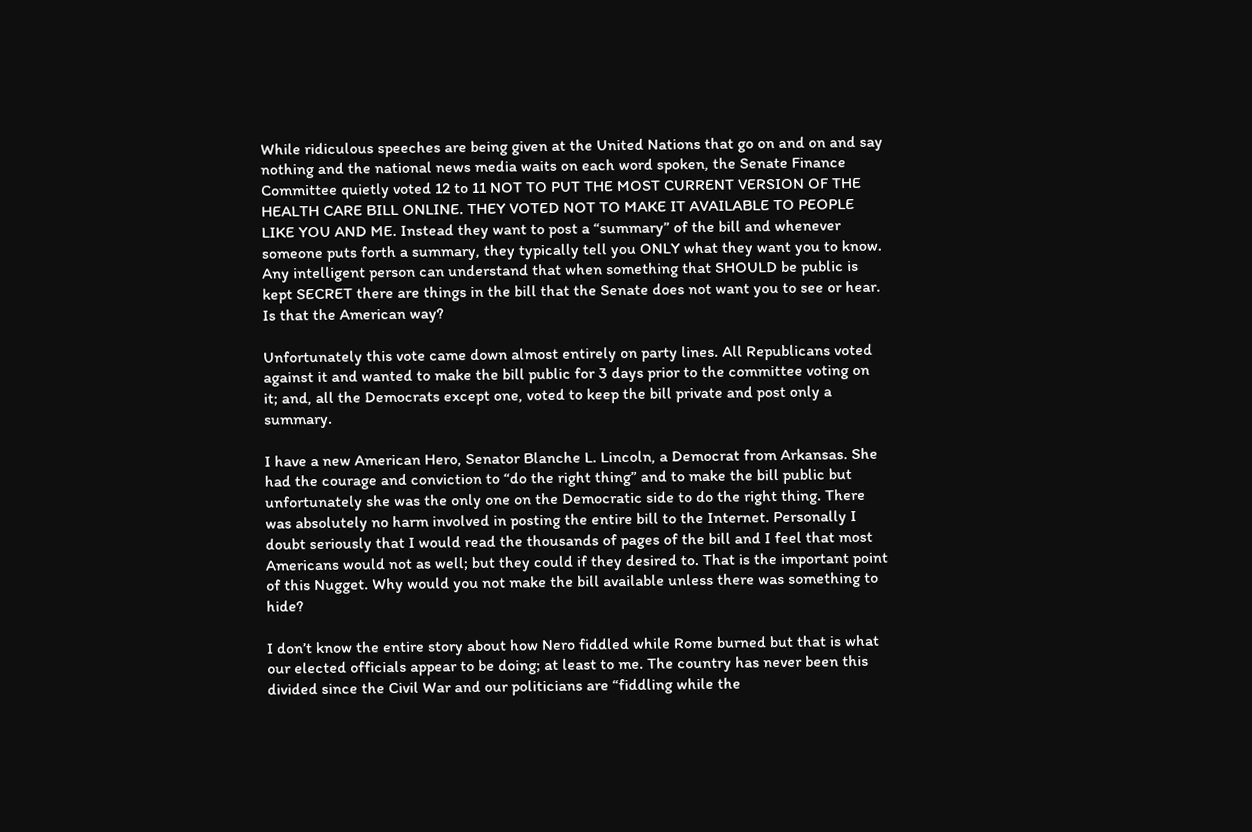While ridiculous speeches are being given at the United Nations that go on and on and say nothing and the national news media waits on each word spoken, the Senate Finance Committee quietly voted 12 to 11 NOT TO PUT THE MOST CURRENT VERSION OF THE HEALTH CARE BILL ONLINE. THEY VOTED NOT TO MAKE IT AVAILABLE TO PEOPLE LIKE YOU AND ME. Instead they want to post a “summary” of the bill and whenever someone puts forth a summary, they typically tell you ONLY what they want you to know. Any intelligent person can understand that when something that SHOULD be public is kept SECRET there are things in the bill that the Senate does not want you to see or hear. Is that the American way?

Unfortunately this vote came down almost entirely on party lines. All Republicans voted against it and wanted to make the bill public for 3 days prior to the committee voting on it; and, all the Democrats except one, voted to keep the bill private and post only a summary.

I have a new American Hero, Senator Blanche L. Lincoln, a Democrat from Arkansas. She had the courage and conviction to “do the right thing” and to make the bill public but unfortunately she was the only one on the Democratic side to do the right thing. There was absolutely no harm involved in posting the entire bill to the Internet. Personally I doubt seriously that I would read the thousands of pages of the bill and I feel that most Americans would not as well; but they could if they desired to. That is the important point of this Nugget. Why would you not make the bill available unless there was something to hide?

I don’t know the entire story about how Nero fiddled while Rome burned but that is what our elected officials appear to be doing; at least to me. The country has never been this divided since the Civil War and our politicians are “fiddling while the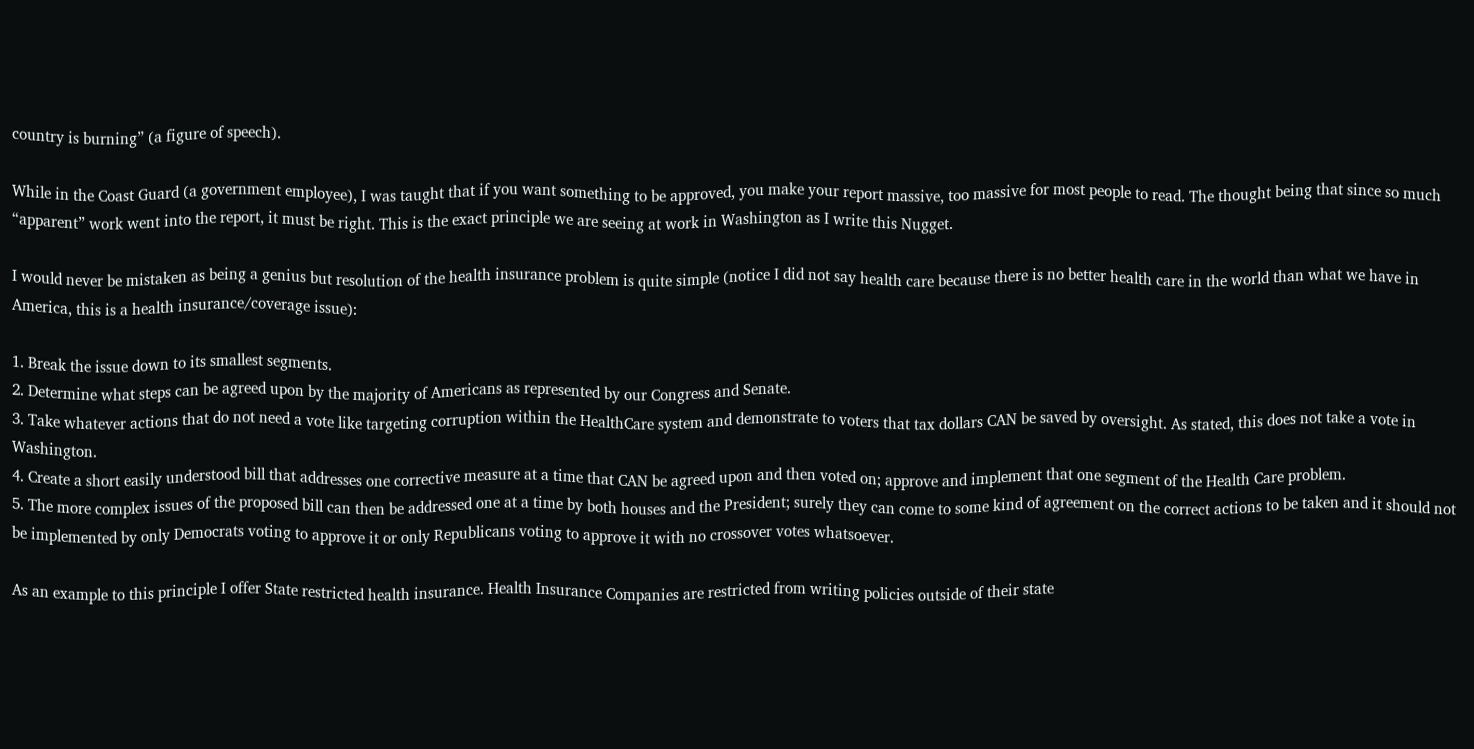country is burning” (a figure of speech).

While in the Coast Guard (a government employee), I was taught that if you want something to be approved, you make your report massive, too massive for most people to read. The thought being that since so much “apparent” work went into the report, it must be right. This is the exact principle we are seeing at work in Washington as I write this Nugget.

I would never be mistaken as being a genius but resolution of the health insurance problem is quite simple (notice I did not say health care because there is no better health care in the world than what we have in America, this is a health insurance/coverage issue):

1. Break the issue down to its smallest segments.
2. Determine what steps can be agreed upon by the majority of Americans as represented by our Congress and Senate.
3. Take whatever actions that do not need a vote like targeting corruption within the HealthCare system and demonstrate to voters that tax dollars CAN be saved by oversight. As stated, this does not take a vote in Washington.
4. Create a short easily understood bill that addresses one corrective measure at a time that CAN be agreed upon and then voted on; approve and implement that one segment of the Health Care problem.
5. The more complex issues of the proposed bill can then be addressed one at a time by both houses and the President; surely they can come to some kind of agreement on the correct actions to be taken and it should not be implemented by only Democrats voting to approve it or only Republicans voting to approve it with no crossover votes whatsoever.

As an example to this principle I offer State restricted health insurance. Health Insurance Companies are restricted from writing policies outside of their state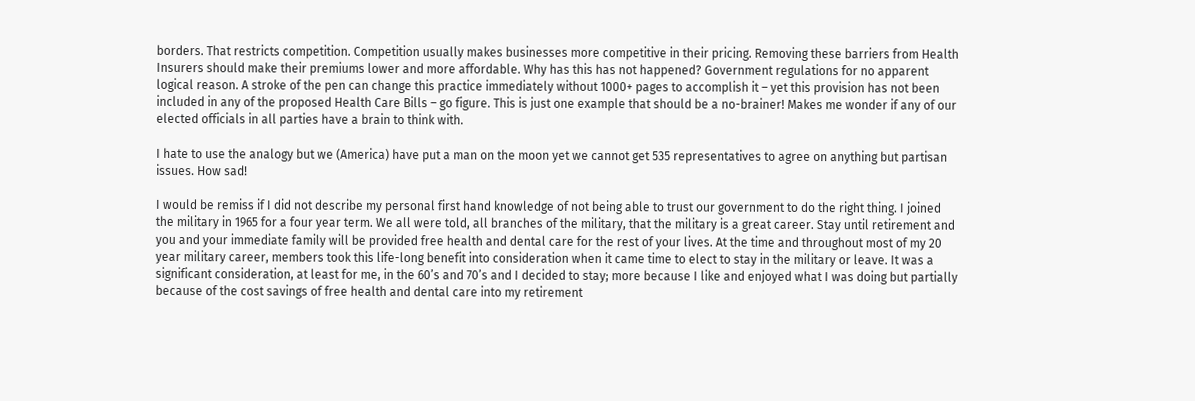borders. That restricts competition. Competition usually makes businesses more competitive in their pricing. Removing these barriers from Health Insurers should make their premiums lower and more affordable. Why has this has not happened? Government regulations for no apparent logical reason. A stroke of the pen can change this practice immediately without 1000+ pages to accomplish it – yet this provision has not been included in any of the proposed Health Care Bills – go figure. This is just one example that should be a no-brainer! Makes me wonder if any of our elected officials in all parties have a brain to think with.

I hate to use the analogy but we (America) have put a man on the moon yet we cannot get 535 representatives to agree on anything but partisan issues. How sad!

I would be remiss if I did not describe my personal first hand knowledge of not being able to trust our government to do the right thing. I joined the military in 1965 for a four year term. We all were told, all branches of the military, that the military is a great career. Stay until retirement and you and your immediate family will be provided free health and dental care for the rest of your lives. At the time and throughout most of my 20 year military career, members took this life-long benefit into consideration when it came time to elect to stay in the military or leave. It was a significant consideration, at least for me, in the 60’s and 70’s and I decided to stay; more because I like and enjoyed what I was doing but partially because of the cost savings of free health and dental care into my retirement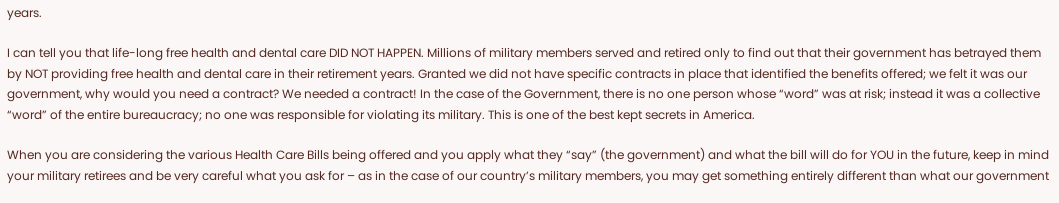years.

I can tell you that life-long free health and dental care DID NOT HAPPEN. Millions of military members served and retired only to find out that their government has betrayed them by NOT providing free health and dental care in their retirement years. Granted we did not have specific contracts in place that identified the benefits offered; we felt it was our government, why would you need a contract? We needed a contract! In the case of the Government, there is no one person whose “word” was at risk; instead it was a collective “word” of the entire bureaucracy; no one was responsible for violating its military. This is one of the best kept secrets in America.

When you are considering the various Health Care Bills being offered and you apply what they “say” (the government) and what the bill will do for YOU in the future, keep in mind your military retirees and be very careful what you ask for – as in the case of our country’s military members, you may get something entirely different than what our government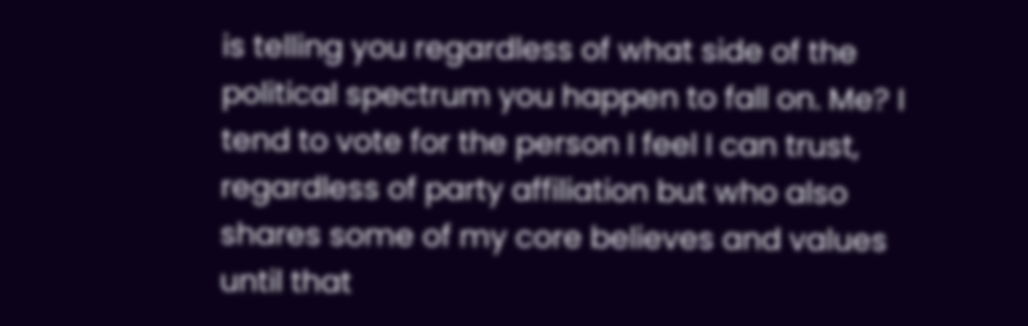is telling you regardless of what side of the political spectrum you happen to fall on. Me? I tend to vote for the person I feel I can trust, regardless of party affiliation but who also shares some of my core believes and values until that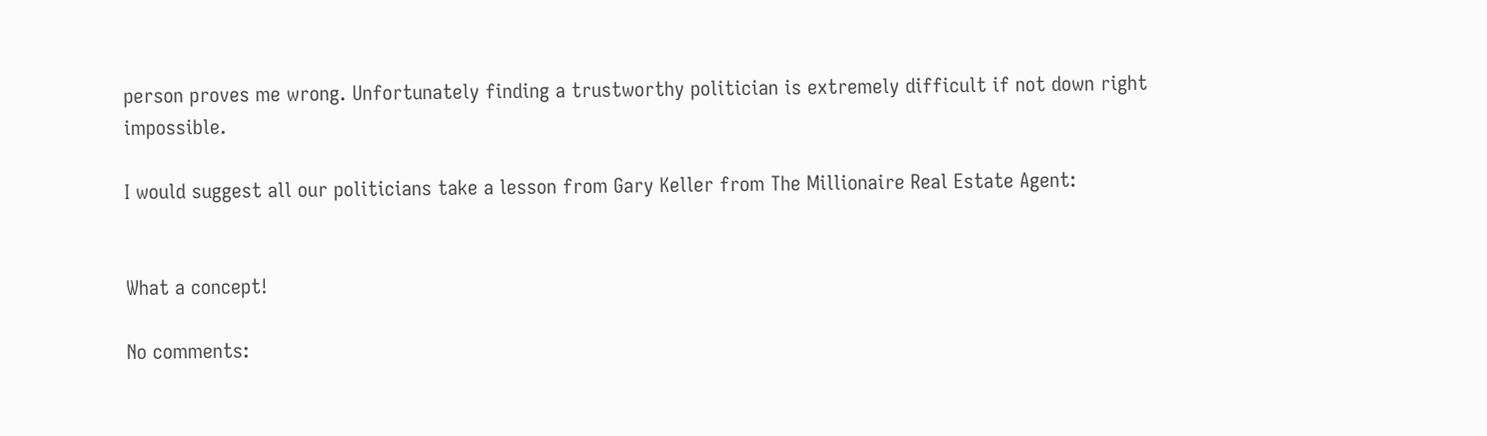person proves me wrong. Unfortunately finding a trustworthy politician is extremely difficult if not down right impossible.

I would suggest all our politicians take a lesson from Gary Keller from The Millionaire Real Estate Agent:


What a concept!

No comments: